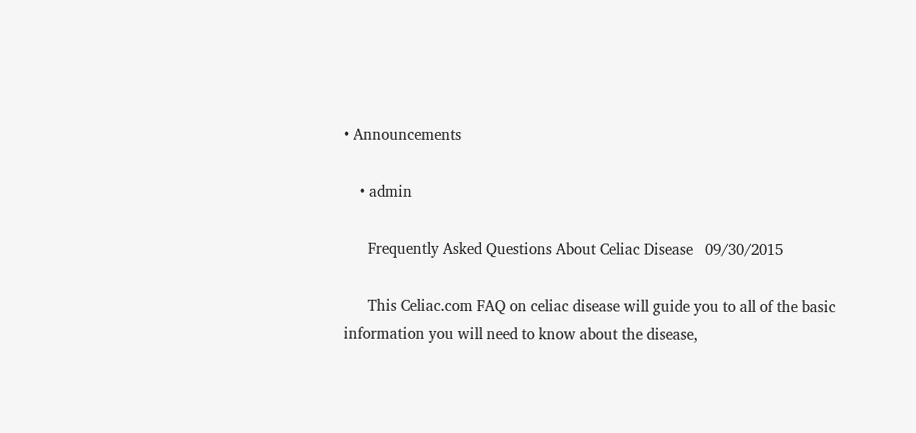• Announcements

    • admin

      Frequently Asked Questions About Celiac Disease   09/30/2015

      This Celiac.com FAQ on celiac disease will guide you to all of the basic information you will need to know about the disease,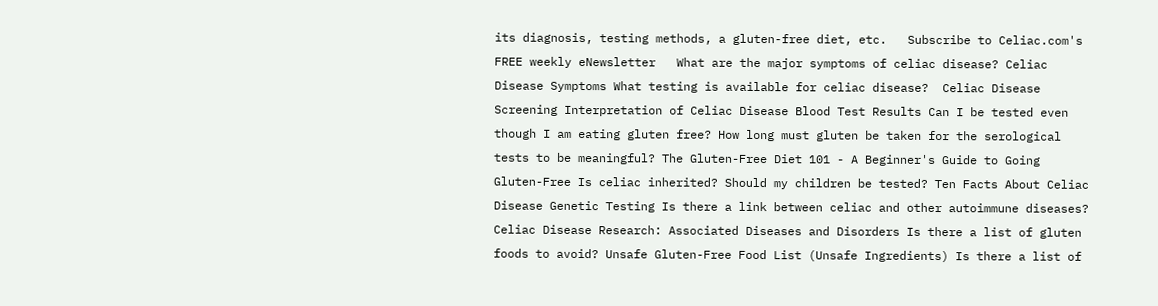its diagnosis, testing methods, a gluten-free diet, etc.   Subscribe to Celiac.com's FREE weekly eNewsletter   What are the major symptoms of celiac disease? Celiac Disease Symptoms What testing is available for celiac disease?  Celiac Disease Screening Interpretation of Celiac Disease Blood Test Results Can I be tested even though I am eating gluten free? How long must gluten be taken for the serological tests to be meaningful? The Gluten-Free Diet 101 - A Beginner's Guide to Going Gluten-Free Is celiac inherited? Should my children be tested? Ten Facts About Celiac Disease Genetic Testing Is there a link between celiac and other autoimmune diseases? Celiac Disease Research: Associated Diseases and Disorders Is there a list of gluten foods to avoid? Unsafe Gluten-Free Food List (Unsafe Ingredients) Is there a list of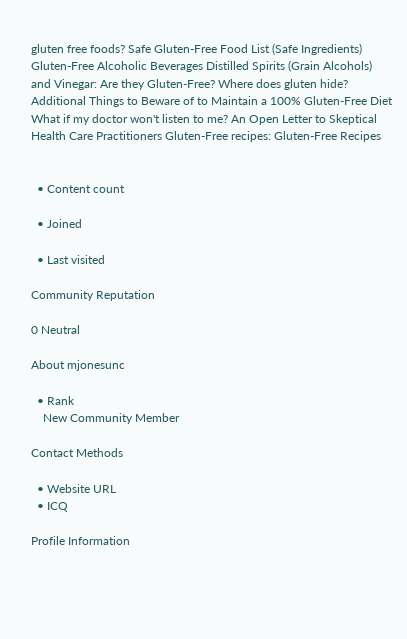gluten free foods? Safe Gluten-Free Food List (Safe Ingredients) Gluten-Free Alcoholic Beverages Distilled Spirits (Grain Alcohols) and Vinegar: Are they Gluten-Free? Where does gluten hide? Additional Things to Beware of to Maintain a 100% Gluten-Free Diet What if my doctor won't listen to me? An Open Letter to Skeptical Health Care Practitioners Gluten-Free recipes: Gluten-Free Recipes


  • Content count

  • Joined

  • Last visited

Community Reputation

0 Neutral

About mjonesunc

  • Rank
    New Community Member

Contact Methods

  • Website URL
  • ICQ

Profile Information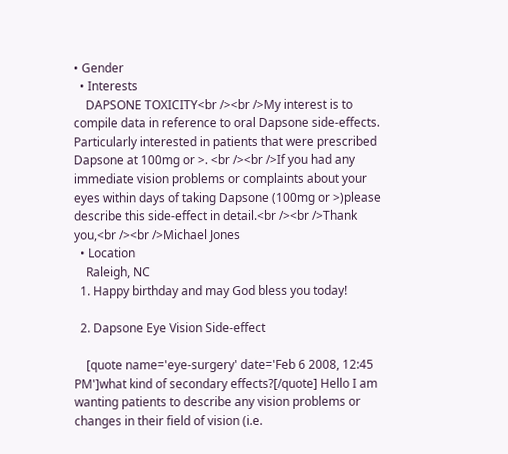• Gender
  • Interests
    DAPSONE TOXICITY<br /><br />My interest is to compile data in reference to oral Dapsone side-effects. Particularly interested in patients that were prescribed Dapsone at 100mg or >. <br /><br />If you had any immediate vision problems or complaints about your eyes within days of taking Dapsone (100mg or >)please describe this side-effect in detail.<br /><br />Thank you,<br /><br />Michael Jones
  • Location
    Raleigh, NC
  1. Happy birthday and may God bless you today!

  2. Dapsone Eye Vision Side-effect

    [quote name='eye-surgery' date='Feb 6 2008, 12:45 PM']what kind of secondary effects?[/quote] Hello I am wanting patients to describe any vision problems or changes in their field of vision (i.e.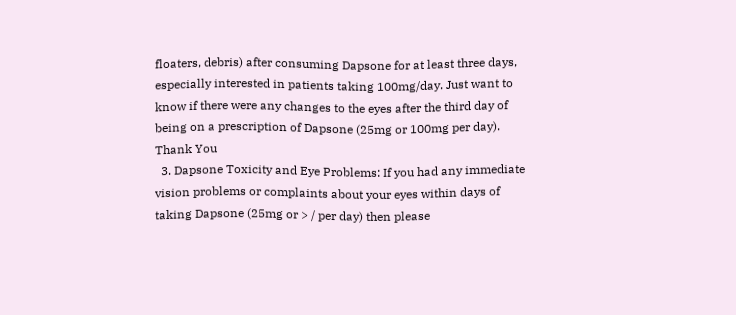floaters, debris) after consuming Dapsone for at least three days, especially interested in patients taking 100mg/day. Just want to know if there were any changes to the eyes after the third day of being on a prescription of Dapsone (25mg or 100mg per day). Thank You
  3. Dapsone Toxicity and Eye Problems: If you had any immediate vision problems or complaints about your eyes within days of taking Dapsone (25mg or > / per day) then please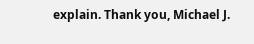explain. Thank you, Michael J.